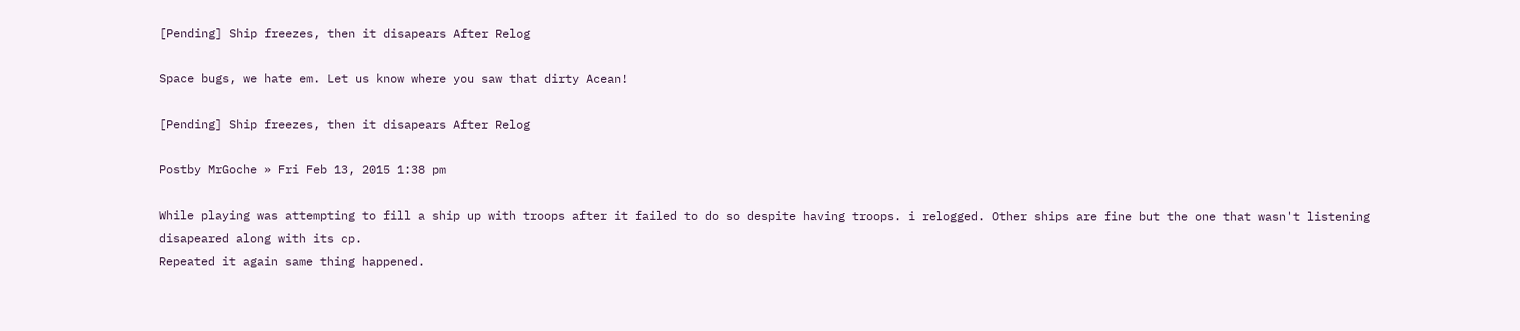[Pending] Ship freezes, then it disapears After Relog

Space bugs, we hate em. Let us know where you saw that dirty Acean!

[Pending] Ship freezes, then it disapears After Relog

Postby MrGoche » Fri Feb 13, 2015 1:38 pm

While playing was attempting to fill a ship up with troops after it failed to do so despite having troops. i relogged. Other ships are fine but the one that wasn't listening disapeared along with its cp.
Repeated it again same thing happened.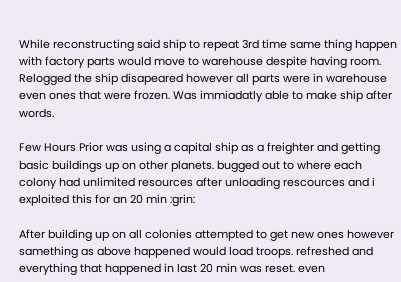While reconstructing said ship to repeat 3rd time same thing happen with factory parts would move to warehouse despite having room. Relogged the ship disapeared however all parts were in warehouse even ones that were frozen. Was immiadatly able to make ship after words.

Few Hours Prior was using a capital ship as a freighter and getting basic buildings up on other planets. bugged out to where each colony had unlimited resources after unloading rescources and i exploited this for an 20 min :grin:

After building up on all colonies attempted to get new ones however samething as above happened would load troops. refreshed and everything that happened in last 20 min was reset. even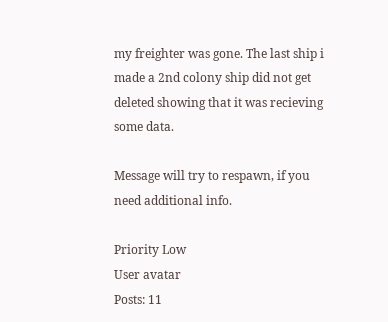my freighter was gone. The last ship i made a 2nd colony ship did not get deleted showing that it was recieving some data.

Message will try to respawn, if you need additional info.

Priority Low
User avatar
Posts: 11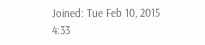Joined: Tue Feb 10, 2015 4:33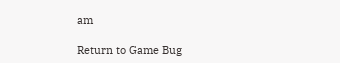am

Return to Game Bug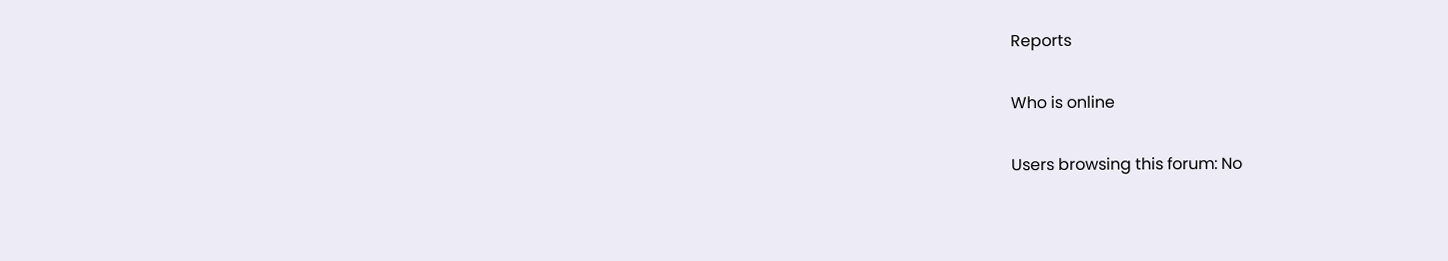Reports

Who is online

Users browsing this forum: No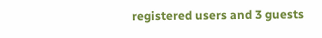registered users and 3 guests